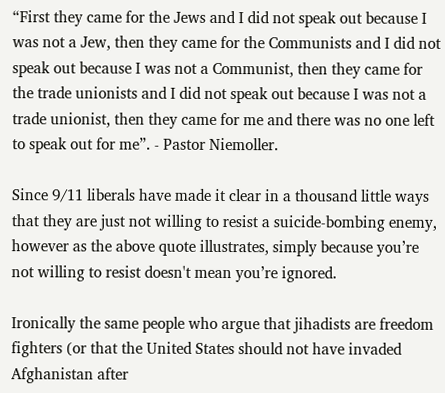“First they came for the Jews and I did not speak out because I was not a Jew, then they came for the Communists and I did not speak out because I was not a Communist, then they came for the trade unionists and I did not speak out because I was not a trade unionist, then they came for me and there was no one left to speak out for me”. - Pastor Niemoller.

Since 9/11 liberals have made it clear in a thousand little ways that they are just not willing to resist a suicide-bombing enemy, however as the above quote illustrates, simply because you’re not willing to resist doesn't mean you’re ignored.

Ironically the same people who argue that jihadists are freedom fighters (or that the United States should not have invaded Afghanistan after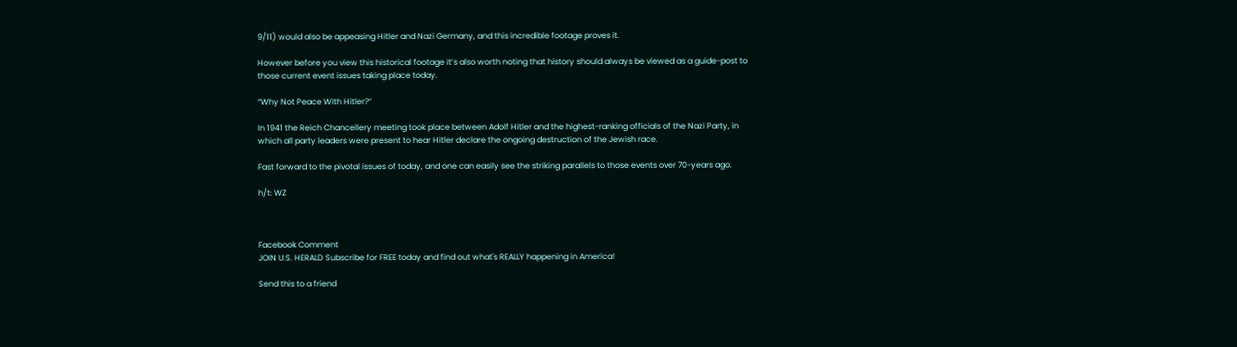9/11) would also be appeasing Hitler and Nazi Germany, and this incredible footage proves it.

However before you view this historical footage it’s also worth noting that history should always be viewed as a guide-post to those current event issues taking place today.

“Why Not Peace With Hitler?”

In 1941 the Reich Chancellery meeting took place between Adolf Hitler and the highest-ranking officials of the Nazi Party, in which all party leaders were present to hear Hitler declare the ongoing destruction of the Jewish race.

Fast forward to the pivotal issues of today, and one can easily see the striking parallels to those events over 70-years ago.

h/t: WZ



Facebook Comment
JOIN U.S. HERALD Subscribe for FREE today and find out what's REALLY happening in America!

Send this to a friend